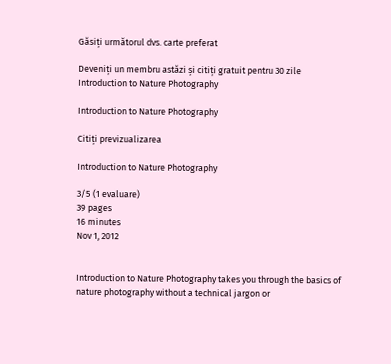Găsiți următorul dvs. carte preferat

Deveniți un membru astăzi și citiți gratuit pentru 30 zile
Introduction to Nature Photography

Introduction to Nature Photography

Citiți previzualizarea

Introduction to Nature Photography

3/5 (1 evaluare)
39 pages
16 minutes
Nov 1, 2012


Introduction to Nature Photography takes you through the basics of nature photography without a technical jargon or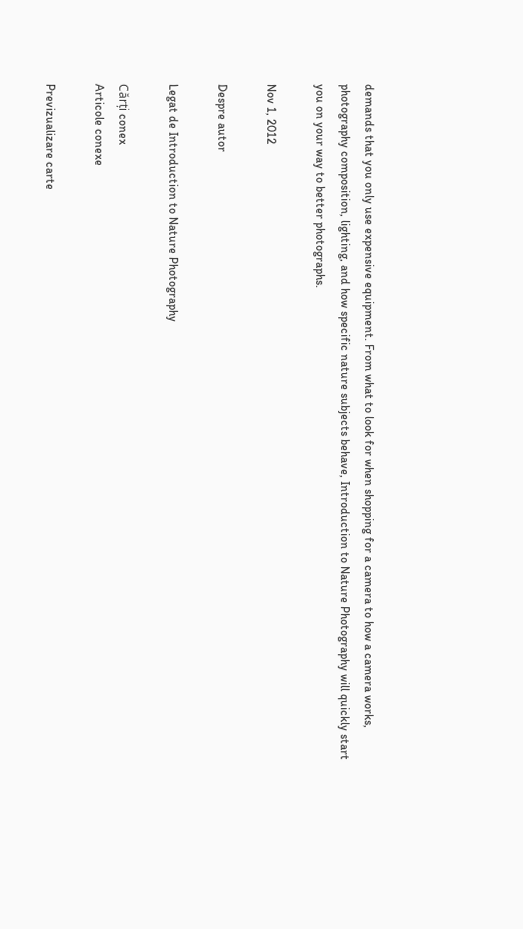demands that you only use expensive equipment. From what to look for when shopping for a camera to how a camera works, photography composition, lighting, and how specific nature subjects behave, Introduction to Nature Photography will quickly start you on your way to better photographs.

Nov 1, 2012

Despre autor

Legat de Introduction to Nature Photography

Cărți conex
Articole conexe

Previzualizare carte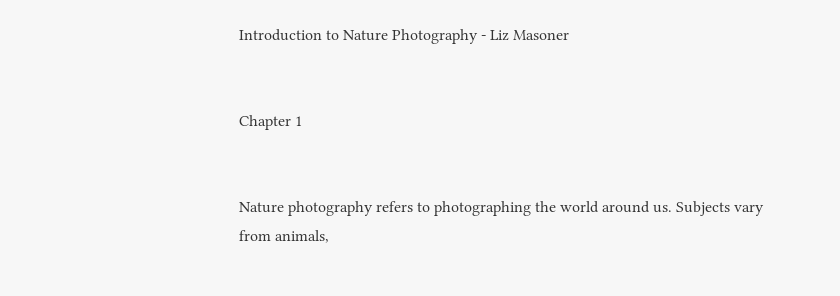Introduction to Nature Photography - Liz Masoner


Chapter 1


Nature photography refers to photographing the world around us. Subjects vary from animals,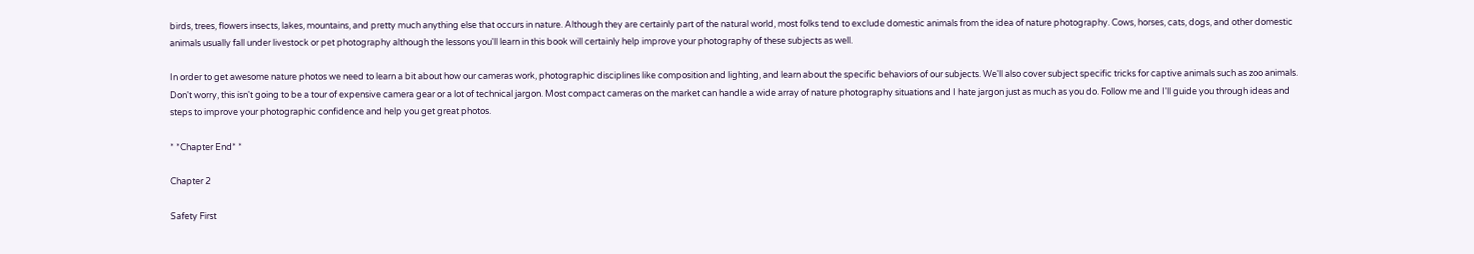birds, trees, flowers insects, lakes, mountains, and pretty much anything else that occurs in nature. Although they are certainly part of the natural world, most folks tend to exclude domestic animals from the idea of nature photography. Cows, horses, cats, dogs, and other domestic animals usually fall under livestock or pet photography although the lessons you'll learn in this book will certainly help improve your photography of these subjects as well.

In order to get awesome nature photos we need to learn a bit about how our cameras work, photographic disciplines like composition and lighting, and learn about the specific behaviors of our subjects. We'll also cover subject specific tricks for captive animals such as zoo animals. Don't worry, this isn't going to be a tour of expensive camera gear or a lot of technical jargon. Most compact cameras on the market can handle a wide array of nature photography situations and I hate jargon just as much as you do. Follow me and I'll guide you through ideas and steps to improve your photographic confidence and help you get great photos.

* *Chapter End* *

Chapter 2

Safety First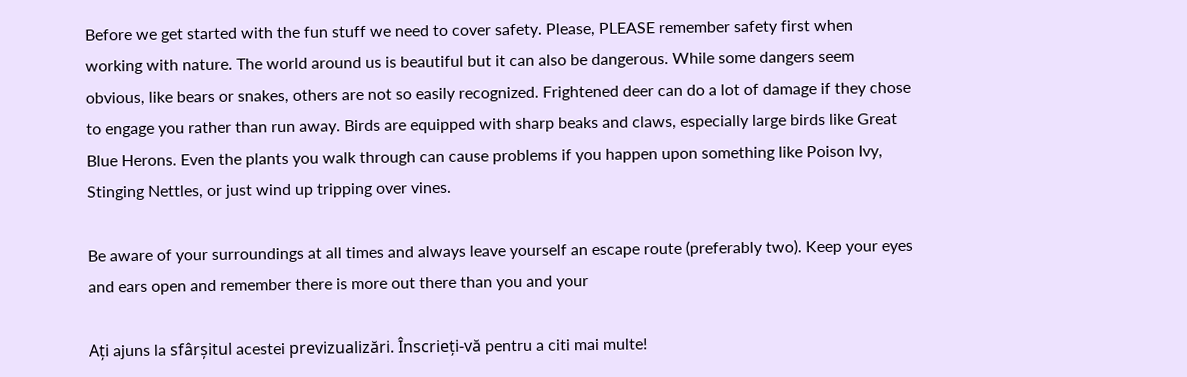Before we get started with the fun stuff we need to cover safety. Please, PLEASE remember safety first when working with nature. The world around us is beautiful but it can also be dangerous. While some dangers seem obvious, like bears or snakes, others are not so easily recognized. Frightened deer can do a lot of damage if they chose to engage you rather than run away. Birds are equipped with sharp beaks and claws, especially large birds like Great Blue Herons. Even the plants you walk through can cause problems if you happen upon something like Poison Ivy, Stinging Nettles, or just wind up tripping over vines.

Be aware of your surroundings at all times and always leave yourself an escape route (preferably two). Keep your eyes and ears open and remember there is more out there than you and your

Ați ajuns la sfârșitul acestei previzualizări. Înscrieți-vă pentru a citi mai multe!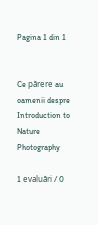Pagina 1 din 1


Ce părere au oamenii despre Introduction to Nature Photography

1 evaluări / 0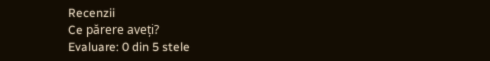Recenzii
Ce părere aveți?
Evaluare: 0 din 5 stele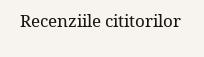Recenziile cititorilor